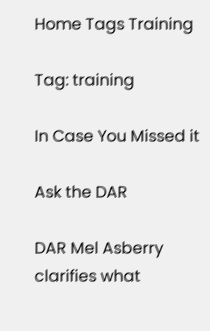Home Tags Training

Tag: training

In Case You Missed it

Ask the DAR

DAR Mel Asberry clarifies what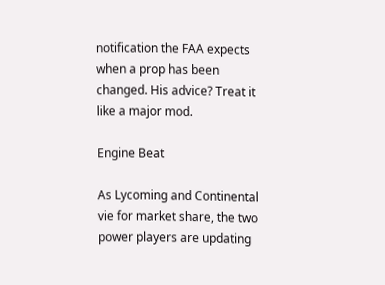notification the FAA expects when a prop has been changed. His advice? Treat it like a major mod.

Engine Beat

As Lycoming and Continental vie for market share, the two power players are updating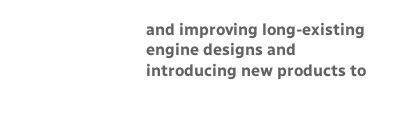and improving long-existing engine designs and introducing new products to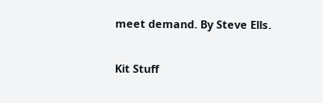meet demand. By Steve Ells.

Kit Stuff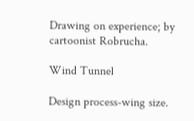Drawing on experience; by cartoonist Robrucha.

Wind Tunnel

Design process-wing size.